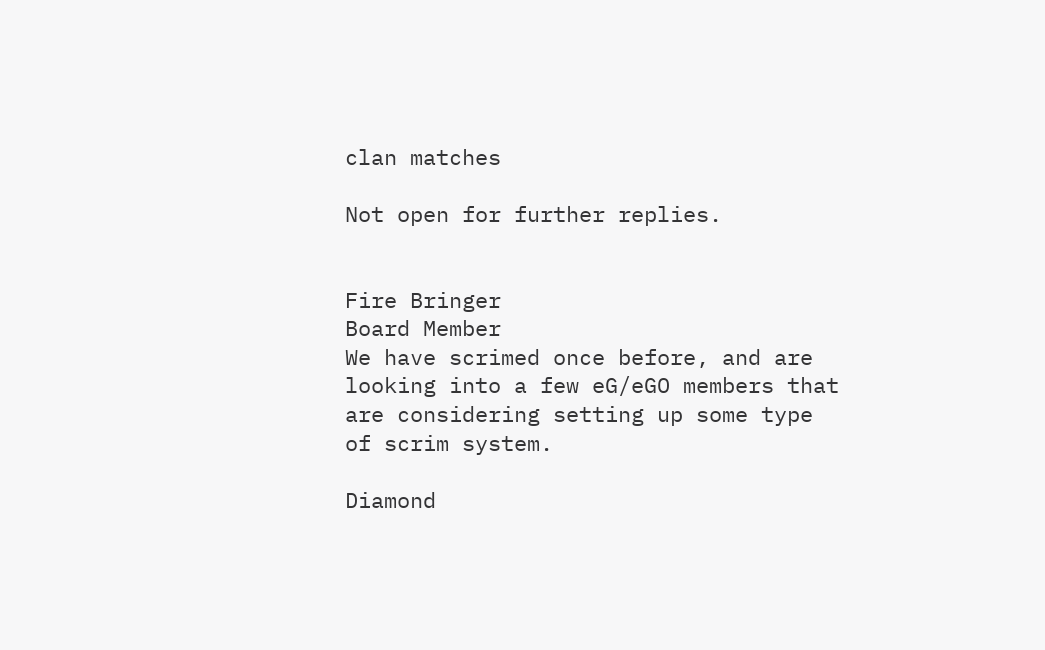clan matches

Not open for further replies.


Fire Bringer
Board Member
We have scrimed once before, and are looking into a few eG/eGO members that are considering setting up some type of scrim system.

Diamond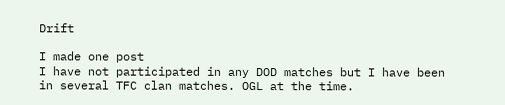Drift

I made one post
I have not participated in any DOD matches but I have been in several TFC clan matches. OGL at the time.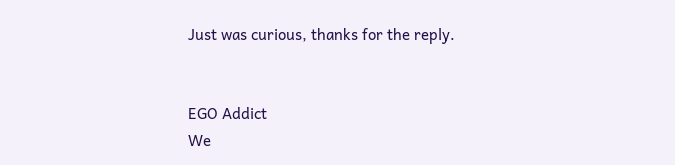Just was curious, thanks for the reply.


EGO Addict
We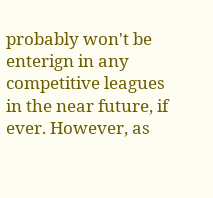probably won't be enterign in any competitive leagues in the near future, if ever. However, as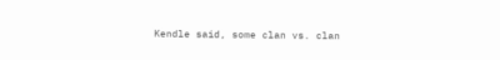Kendle said, some clan vs. clan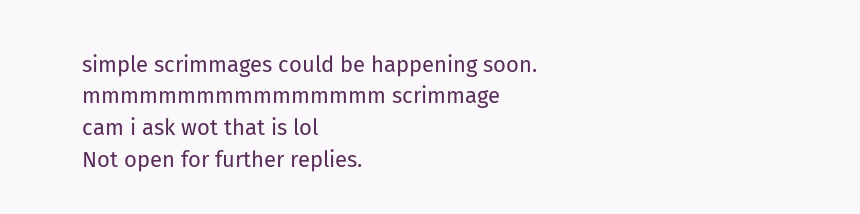simple scrimmages could be happening soon.
mmmmmmmmmmmmmmmm scrimmage
cam i ask wot that is lol
Not open for further replies.